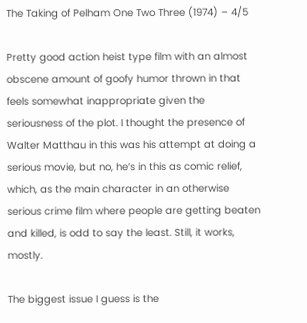The Taking of Pelham One Two Three (1974) – 4/5

Pretty good action heist type film with an almost obscene amount of goofy humor thrown in that feels somewhat inappropriate given the seriousness of the plot. I thought the presence of Walter Matthau in this was his attempt at doing a serious movie, but no, he’s in this as comic relief, which, as the main character in an otherwise serious crime film where people are getting beaten and killed, is odd to say the least. Still, it works, mostly.

The biggest issue I guess is the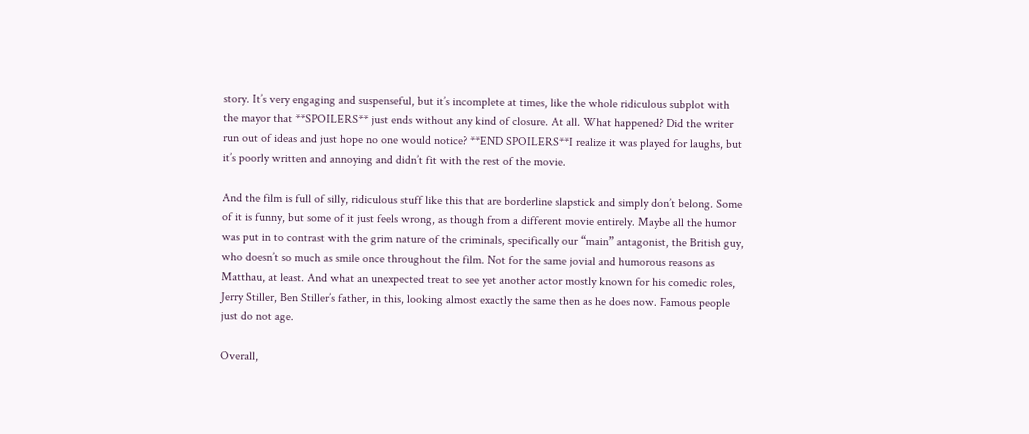story. It’s very engaging and suspenseful, but it’s incomplete at times, like the whole ridiculous subplot with the mayor that **SPOILERS** just ends without any kind of closure. At all. What happened? Did the writer run out of ideas and just hope no one would notice? **END SPOILERS**I realize it was played for laughs, but it’s poorly written and annoying and didn’t fit with the rest of the movie.

And the film is full of silly, ridiculous stuff like this that are borderline slapstick and simply don’t belong. Some of it is funny, but some of it just feels wrong, as though from a different movie entirely. Maybe all the humor was put in to contrast with the grim nature of the criminals, specifically our “main” antagonist, the British guy, who doesn’t so much as smile once throughout the film. Not for the same jovial and humorous reasons as Matthau, at least. And what an unexpected treat to see yet another actor mostly known for his comedic roles, Jerry Stiller, Ben Stiller’s father, in this, looking almost exactly the same then as he does now. Famous people just do not age.

Overall,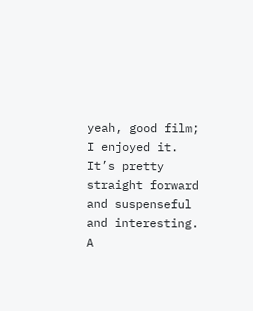yeah, good film; I enjoyed it. It’s pretty straight forward and suspenseful and interesting. A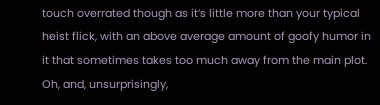touch overrated though as it’s little more than your typical heist flick, with an above average amount of goofy humor in it that sometimes takes too much away from the main plot. Oh, and, unsurprisingly,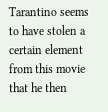Tarantino seems to have stolen a certain element from this movie that he then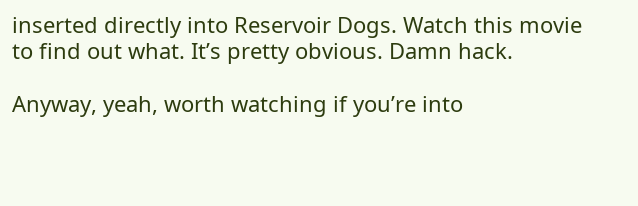inserted directly into Reservoir Dogs. Watch this movie to find out what. It’s pretty obvious. Damn hack.

Anyway, yeah, worth watching if you’re into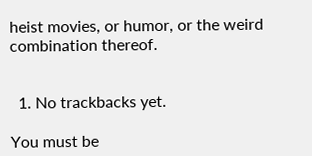heist movies, or humor, or the weird combination thereof.


  1. No trackbacks yet.

You must be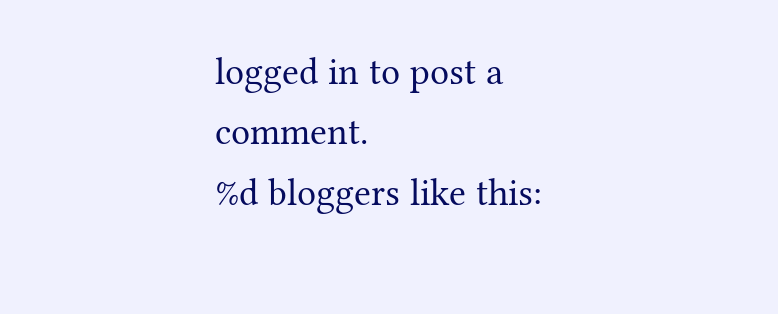logged in to post a comment.
%d bloggers like this: